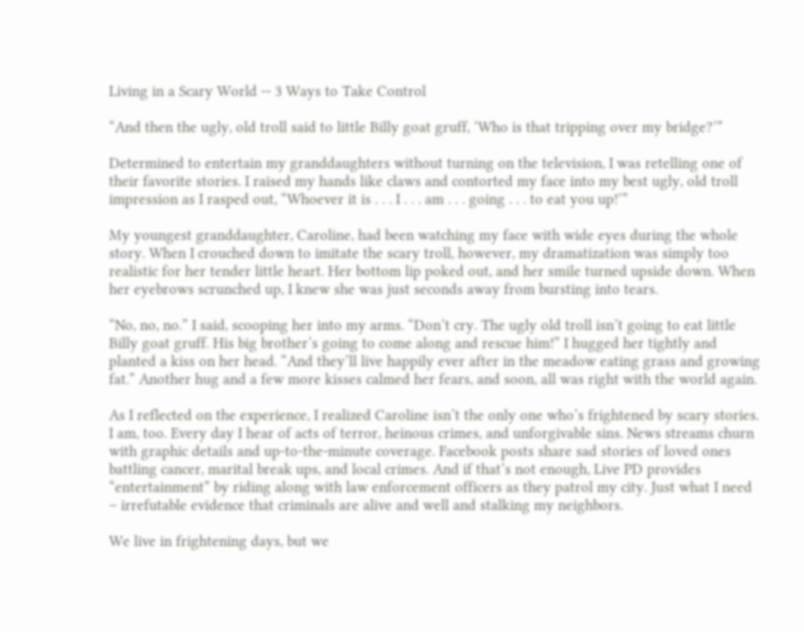Living in a Scary World -- 3 Ways to Take Control

“And then the ugly, old troll said to little Billy goat gruff, ‘Who is that tripping over my bridge?’”

Determined to entertain my granddaughters without turning on the television, I was retelling one of their favorite stories. I raised my hands like claws and contorted my face into my best ugly, old troll impression as I rasped out, “Whoever it is . . . I . . . am . . . going . . . to eat you up!’”

My youngest granddaughter, Caroline, had been watching my face with wide eyes during the whole story. When I crouched down to imitate the scary troll, however, my dramatization was simply too realistic for her tender little heart. Her bottom lip poked out, and her smile turned upside down. When her eyebrows scrunched up, I knew she was just seconds away from bursting into tears.

“No, no, no.” I said, scooping her into my arms. “Don’t cry. The ugly old troll isn’t going to eat little Billy goat gruff. His big brother’s going to come along and rescue him!” I hugged her tightly and planted a kiss on her head. “And they’ll live happily ever after in the meadow eating grass and growing fat.” Another hug and a few more kisses calmed her fears, and soon, all was right with the world again.

As I reflected on the experience, I realized Caroline isn’t the only one who’s frightened by scary stories. I am, too. Every day I hear of acts of terror, heinous crimes, and unforgivable sins. News streams churn with graphic details and up-to-the-minute coverage. Facebook posts share sad stories of loved ones battling cancer, marital break ups, and local crimes. And if that’s not enough, Live PD provides “entertainment” by riding along with law enforcement officers as they patrol my city. Just what I need – irrefutable evidence that criminals are alive and well and stalking my neighbors.

We live in frightening days, but we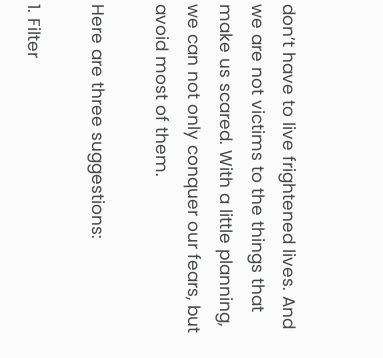don’t have to live frightened lives. And we are not victims to the things that make us scared. With a little planning, we can not only conquer our fears, but avoid most of them.

Here are three suggestions:

1. Filter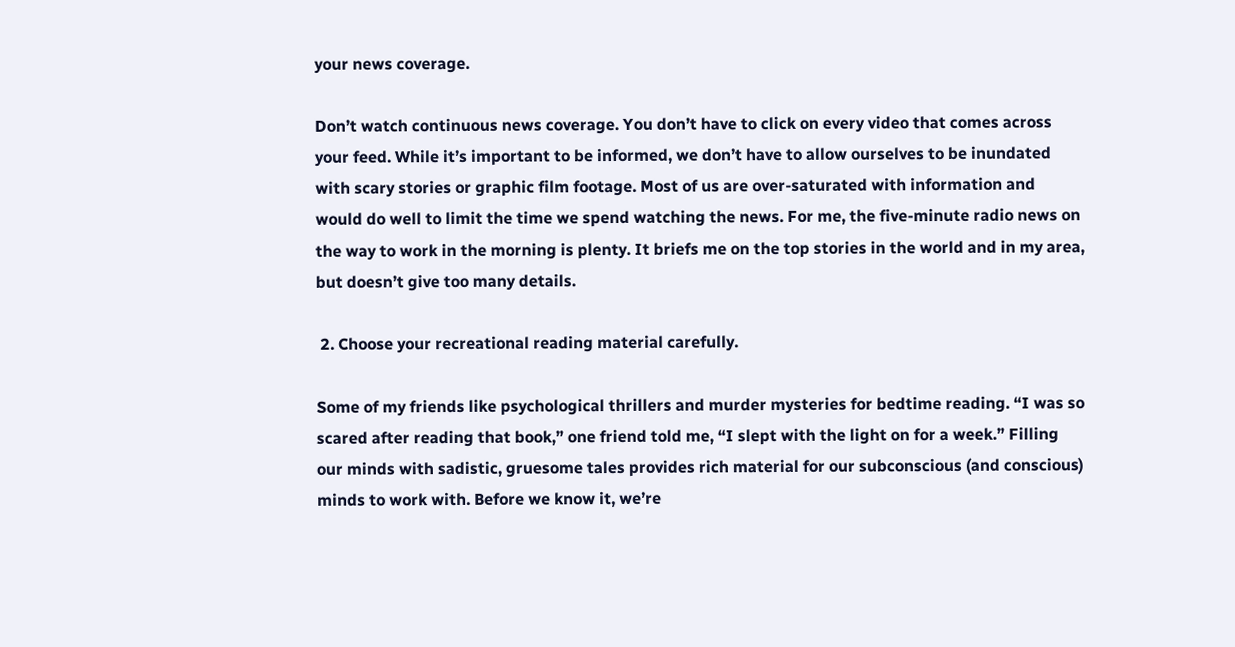your news coverage.

Don’t watch continuous news coverage. You don’t have to click on every video that comes across your feed. While it’s important to be informed, we don’t have to allow ourselves to be inundated with scary stories or graphic film footage. Most of us are over-saturated with information and would do well to limit the time we spend watching the news. For me, the five-minute radio news on the way to work in the morning is plenty. It briefs me on the top stories in the world and in my area, but doesn’t give too many details.

 2. Choose your recreational reading material carefully.

Some of my friends like psychological thrillers and murder mysteries for bedtime reading. “I was so scared after reading that book,” one friend told me, “I slept with the light on for a week.” Filling our minds with sadistic, gruesome tales provides rich material for our subconscious (and conscious) minds to work with. Before we know it, we’re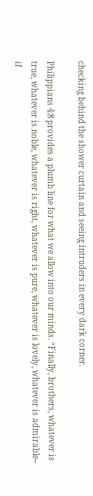checking behind the shower curtain and seeing intruders in every dark corner.

Philippians 4:8 provides a plumb line for what we allow into our minds. “Finally, brothers, whatever is true, whatever is noble, whatever is right, whatever is pure, whatever is lovely, whatever is admirable-- if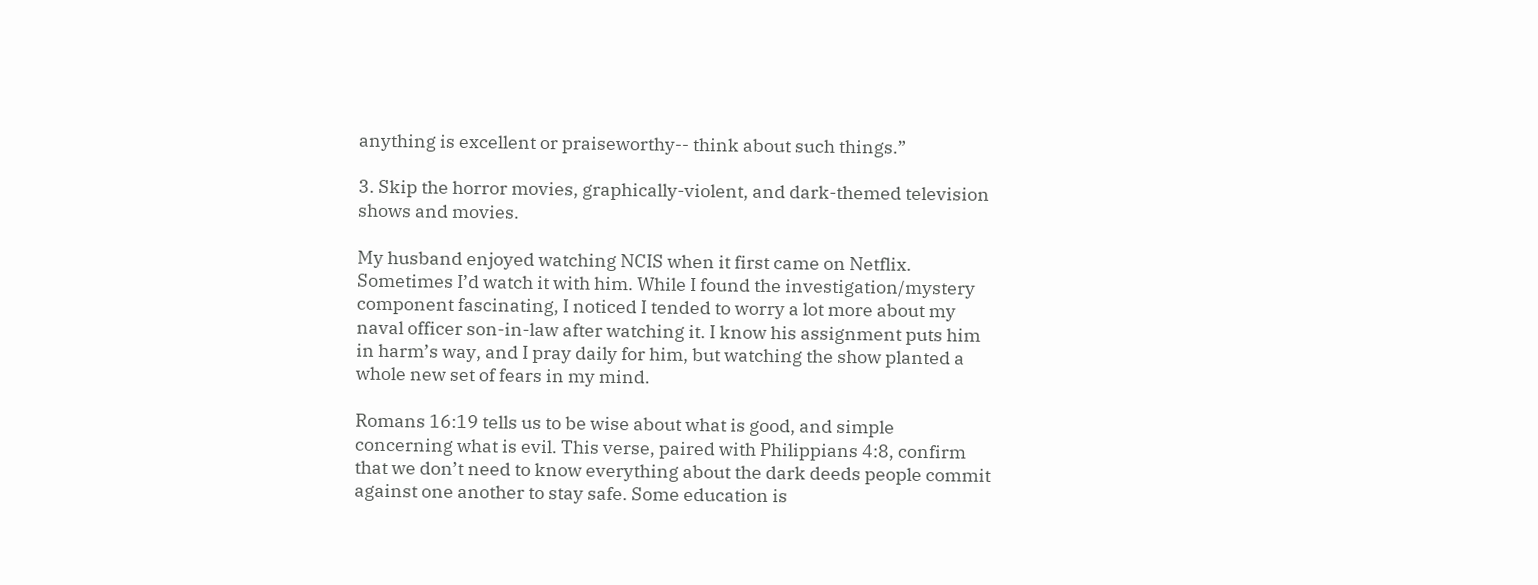anything is excellent or praiseworthy-- think about such things.”

3. Skip the horror movies, graphically-violent, and dark-themed television shows and movies.

My husband enjoyed watching NCIS when it first came on Netflix. Sometimes I’d watch it with him. While I found the investigation/mystery component fascinating, I noticed I tended to worry a lot more about my naval officer son-in-law after watching it. I know his assignment puts him in harm’s way, and I pray daily for him, but watching the show planted a whole new set of fears in my mind.

Romans 16:19 tells us to be wise about what is good, and simple concerning what is evil. This verse, paired with Philippians 4:8, confirm that we don’t need to know everything about the dark deeds people commit against one another to stay safe. Some education is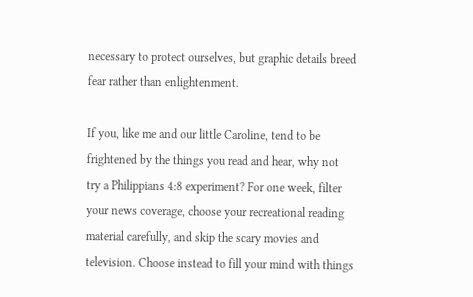necessary to protect ourselves, but graphic details breed fear rather than enlightenment.

If you, like me and our little Caroline, tend to be frightened by the things you read and hear, why not try a Philippians 4:8 experiment? For one week, filter your news coverage, choose your recreational reading material carefully, and skip the scary movies and television. Choose instead to fill your mind with things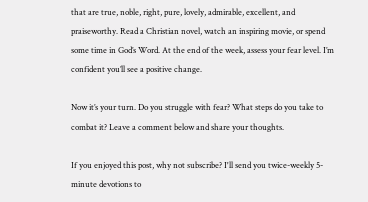that are true, noble, right, pure, lovely, admirable, excellent, and praiseworthy. Read a Christian novel, watch an inspiring movie, or spend some time in God’s Word. At the end of the week, assess your fear level. I’m confident you’ll see a positive change.

Now it’s your turn. Do you struggle with fear? What steps do you take to combat it? Leave a comment below and share your thoughts.

If you enjoyed this post, why not subscribe? I'll send you twice-weekly 5-minute devotions to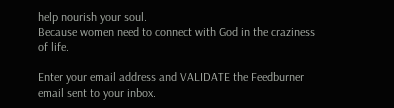help nourish your soul.
Because women need to connect with God in the craziness of life.

Enter your email address and VALIDATE the Feedburner email sent to your inbox.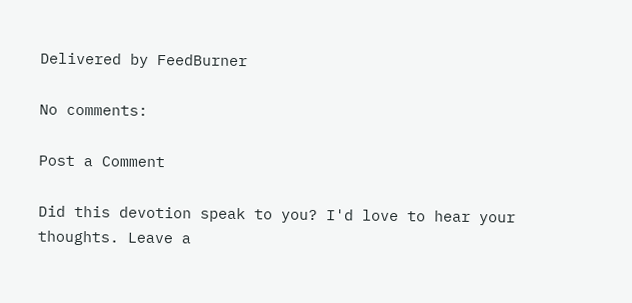Delivered by FeedBurner

No comments:

Post a Comment

Did this devotion speak to you? I'd love to hear your thoughts. Leave a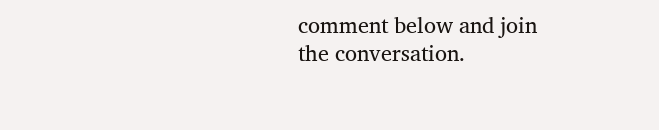comment below and join the conversation.